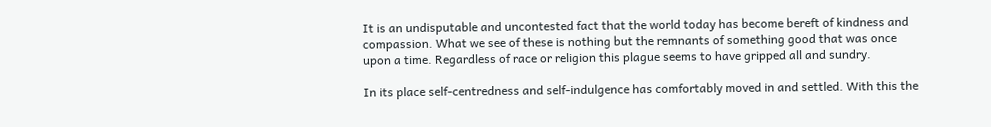It is an undisputable and uncontested fact that the world today has become bereft of kindness and compassion. What we see of these is nothing but the remnants of something good that was once upon a time. Regardless of race or religion this plague seems to have gripped all and sundry.

In its place self-centredness and self-indulgence has comfortably moved in and settled. With this the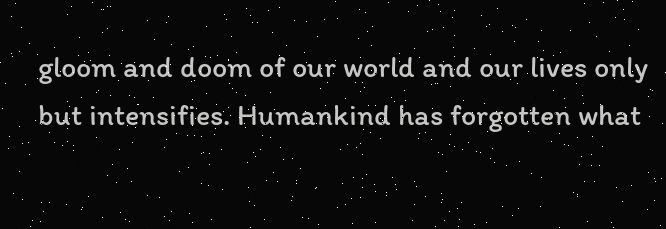gloom and doom of our world and our lives only but intensifies. Humankind has forgotten what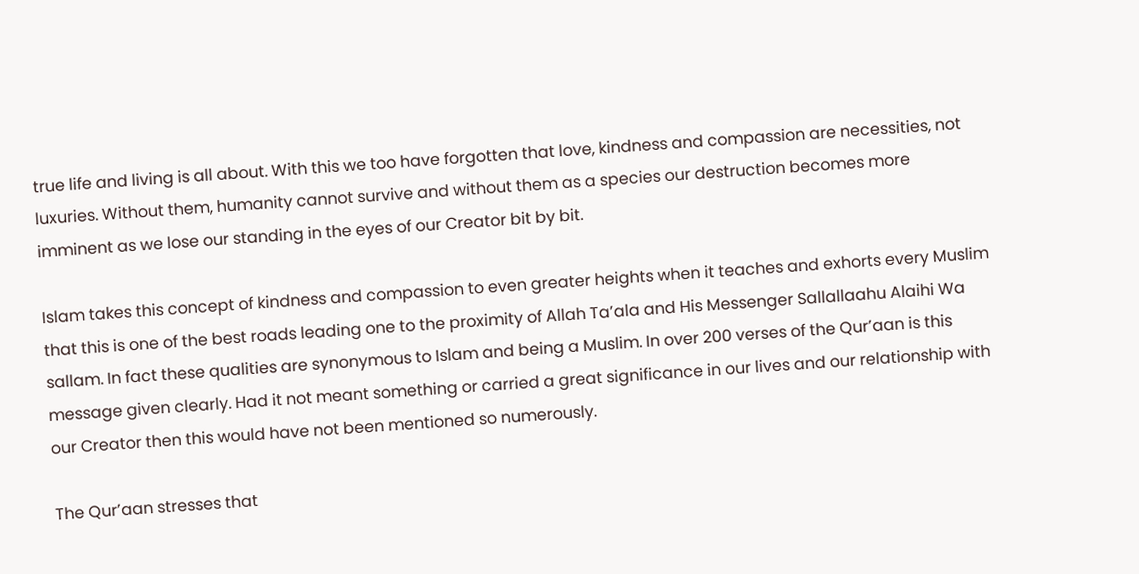true life and living is all about. With this we too have forgotten that love, kindness and compassion are necessities, not luxuries. Without them, humanity cannot survive and without them as a species our destruction becomes more imminent as we lose our standing in the eyes of our Creator bit by bit.

Islam takes this concept of kindness and compassion to even greater heights when it teaches and exhorts every Muslim that this is one of the best roads leading one to the proximity of Allah Ta’ala and His Messenger Sallallaahu Alaihi Wa sallam. In fact these qualities are synonymous to Islam and being a Muslim. In over 200 verses of the Qur’aan is this message given clearly. Had it not meant something or carried a great significance in our lives and our relationship with our Creator then this would have not been mentioned so numerously.

The Qur’aan stresses that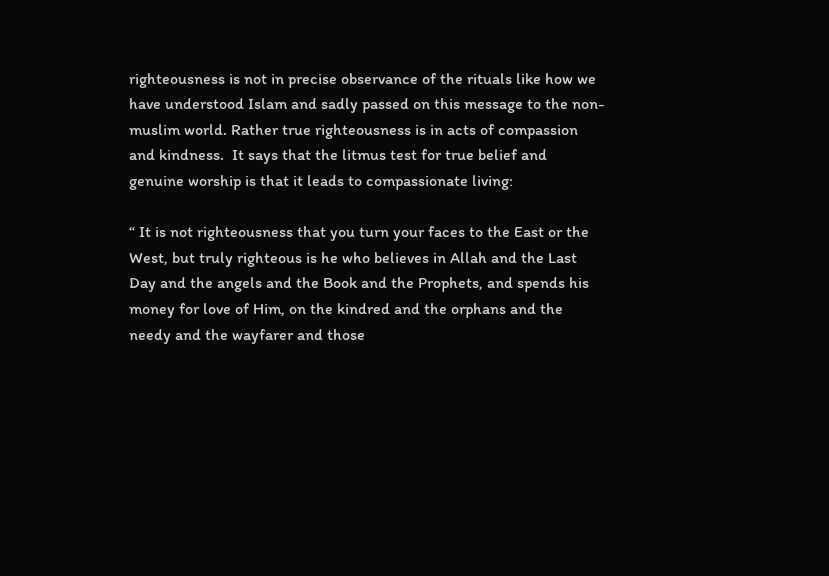righteousness is not in precise observance of the rituals like how we have understood Islam and sadly passed on this message to the non-muslim world. Rather true righteousness is in acts of compassion and kindness.  It says that the litmus test for true belief and genuine worship is that it leads to compassionate living:

“ It is not righteousness that you turn your faces to the East or the West, but truly righteous is he who believes in Allah and the Last Day and the angels and the Book and the Prophets, and spends his money for love of Him, on the kindred and the orphans and the needy and the wayfarer and those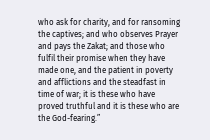who ask for charity, and for ransoming the captives; and who observes Prayer and pays the Zakat; and those who fulfil their promise when they have made one, and the patient in poverty and afflictions and the steadfast in time of war; it is these who have proved truthful and it is these who are the God-fearing.”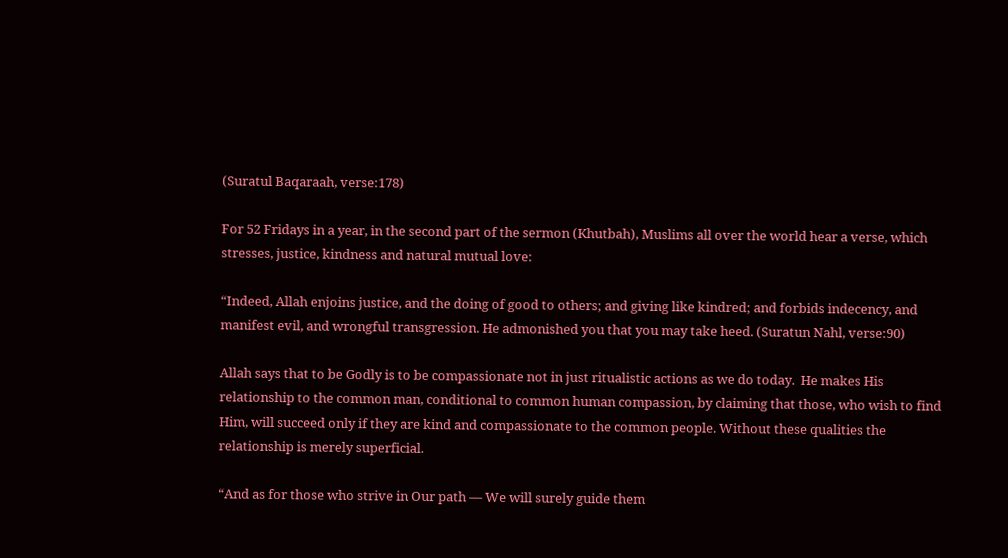(Suratul Baqaraah, verse:178)

For 52 Fridays in a year, in the second part of the sermon (Khutbah), Muslims all over the world hear a verse, which stresses, justice, kindness and natural mutual love:

“Indeed, Allah enjoins justice, and the doing of good to others; and giving like kindred; and forbids indecency, and manifest evil, and wrongful transgression. He admonished you that you may take heed. (Suratun Nahl, verse:90)

Allah says that to be Godly is to be compassionate not in just ritualistic actions as we do today.  He makes His relationship to the common man, conditional to common human compassion, by claiming that those, who wish to find Him, will succeed only if they are kind and compassionate to the common people. Without these qualities the relationship is merely superficial.

“And as for those who strive in Our path — We will surely guide them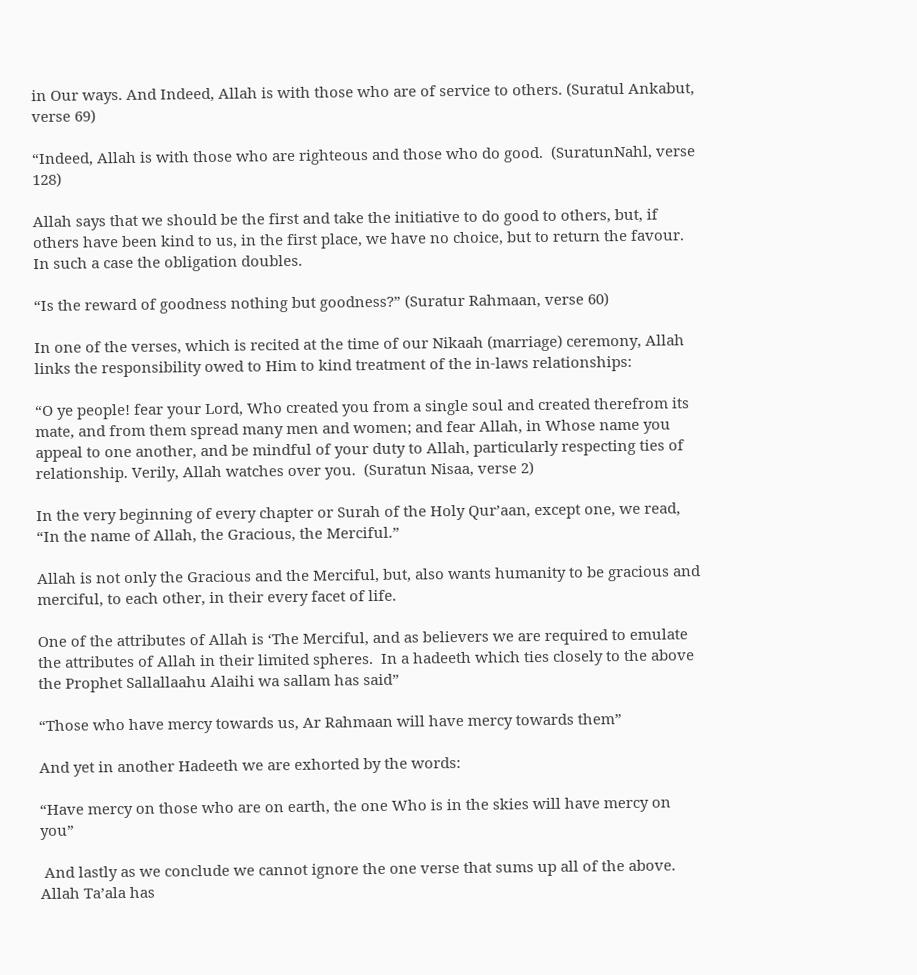in Our ways. And Indeed, Allah is with those who are of service to others. (Suratul Ankabut, verse 69)

“Indeed, Allah is with those who are righteous and those who do good.  (SuratunNahl, verse 128)

Allah says that we should be the first and take the initiative to do good to others, but, if others have been kind to us, in the first place, we have no choice, but to return the favour. In such a case the obligation doubles.

“Is the reward of goodness nothing but goodness?” (Suratur Rahmaan, verse 60)

In one of the verses, which is recited at the time of our Nikaah (marriage) ceremony, Allah links the responsibility owed to Him to kind treatment of the in-laws relationships:

“O ye people! fear your Lord, Who created you from a single soul and created therefrom its mate, and from them spread many men and women; and fear Allah, in Whose name you appeal to one another, and be mindful of your duty to Allah, particularly respecting ties of relationship. Verily, Allah watches over you.  (Suratun Nisaa, verse 2)

In the very beginning of every chapter or Surah of the Holy Qur’aan, except one, we read, “In the name of Allah, the Gracious, the Merciful.”

Allah is not only the Gracious and the Merciful, but, also wants humanity to be gracious and merciful, to each other, in their every facet of life.

One of the attributes of Allah is ‘The Merciful, and as believers we are required to emulate the attributes of Allah in their limited spheres.  In a hadeeth which ties closely to the above the Prophet Sallallaahu Alaihi wa sallam has said”

“Those who have mercy towards us, Ar Rahmaan will have mercy towards them”

And yet in another Hadeeth we are exhorted by the words:

“Have mercy on those who are on earth, the one Who is in the skies will have mercy on you”

 And lastly as we conclude we cannot ignore the one verse that sums up all of the above. Allah Ta’ala has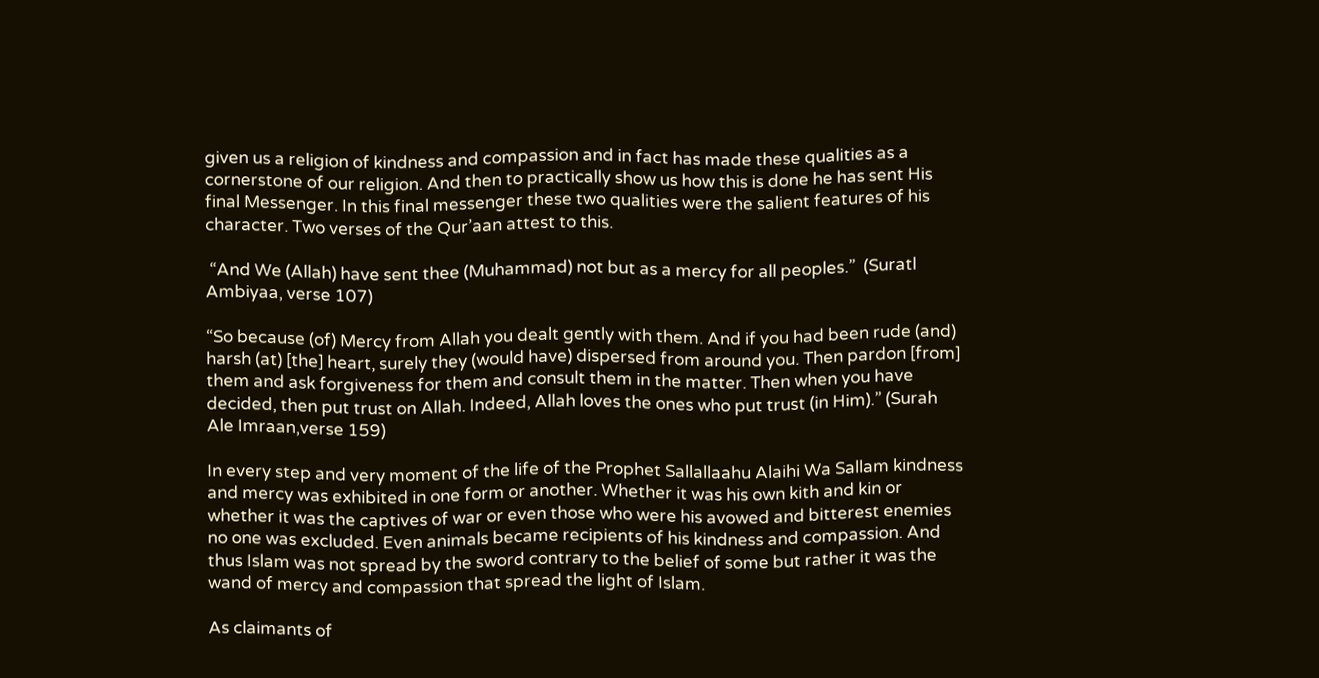given us a religion of kindness and compassion and in fact has made these qualities as a cornerstone of our religion. And then to practically show us how this is done he has sent His final Messenger. In this final messenger these two qualities were the salient features of his character. Two verses of the Qur’aan attest to this.

 “And We (Allah) have sent thee (Muhammad) not but as a mercy for all peoples.”  (Suratl Ambiyaa, verse 107)

“So because (of) Mercy from Allah you dealt gently with them. And if you had been rude (and) harsh (at) [the] heart, surely they (would have) dispersed from around you. Then pardon [from] them and ask forgiveness for them and consult them in the matter. Then when you have decided, then put trust on Allah. Indeed, Allah loves the ones who put trust (in Him).” (Surah Ale Imraan,verse 159)

In every step and very moment of the life of the Prophet Sallallaahu Alaihi Wa Sallam kindness and mercy was exhibited in one form or another. Whether it was his own kith and kin or whether it was the captives of war or even those who were his avowed and bitterest enemies no one was excluded. Even animals became recipients of his kindness and compassion. And thus Islam was not spread by the sword contrary to the belief of some but rather it was the wand of mercy and compassion that spread the light of Islam.

As claimants of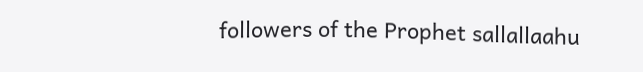followers of the Prophet sallallaahu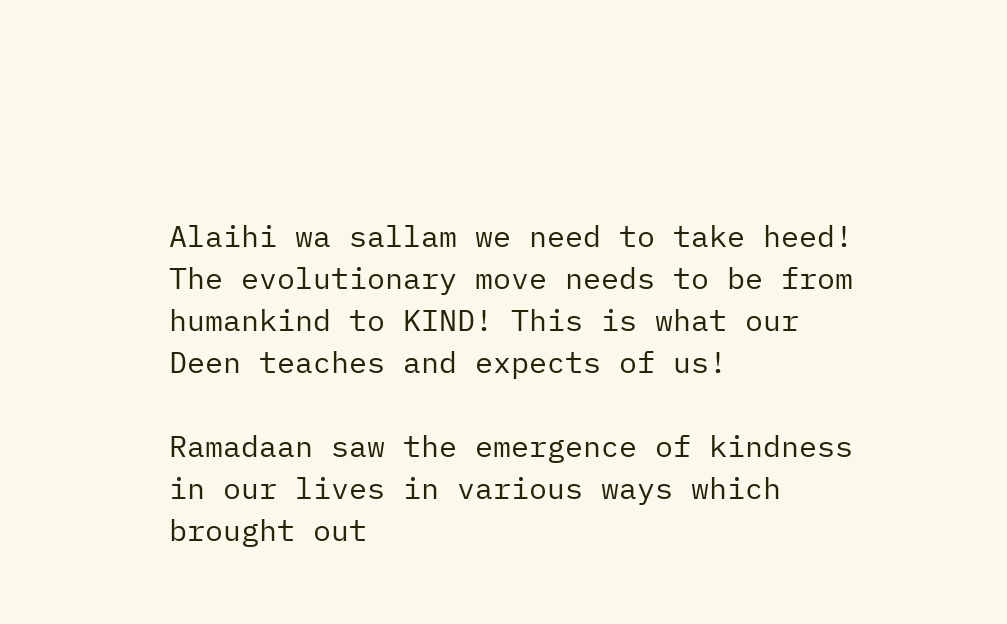Alaihi wa sallam we need to take heed! The evolutionary move needs to be from humankind to KIND! This is what our Deen teaches and expects of us!

Ramadaan saw the emergence of kindness in our lives in various ways which brought out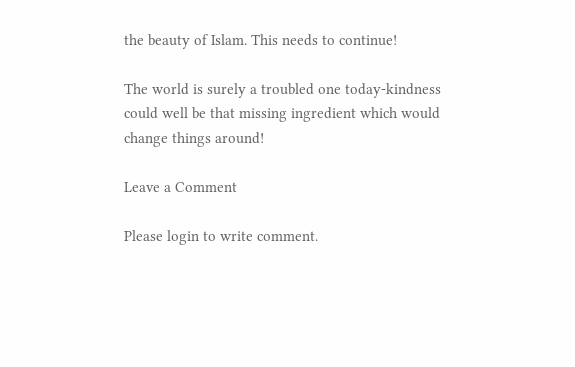the beauty of Islam. This needs to continue!

The world is surely a troubled one today-kindness could well be that missing ingredient which would change things around!

Leave a Comment

Please login to write comment.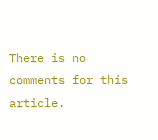There is no comments for this article.